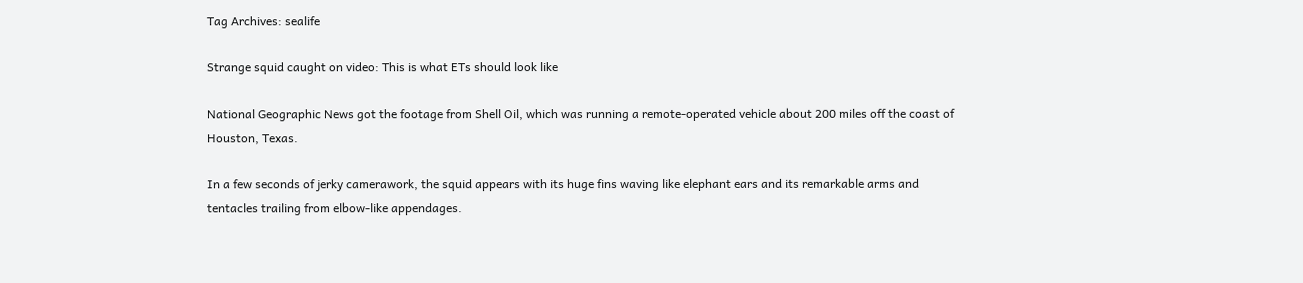Tag Archives: sealife

Strange squid caught on video: This is what ETs should look like

National Geographic News got the footage from Shell Oil, which was running a remote-operated vehicle about 200 miles off the coast of Houston, Texas.

In a few seconds of jerky camerawork, the squid appears with its huge fins waving like elephant ears and its remarkable arms and tentacles trailing from elbow-like appendages.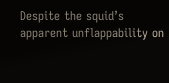Despite the squid’s apparent unflappability on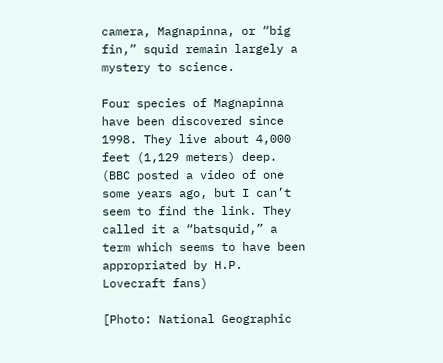camera, Magnapinna, or “big fin,” squid remain largely a mystery to science.

Four species of Magnapinna have been discovered since 1998. They live about 4,000 feet (1,129 meters) deep. (BBC posted a video of one some years ago, but I can’t seem to find the link. They called it a “batsquid,” a term which seems to have been appropriated by H.P. Lovecraft fans)

[Photo: National Geographic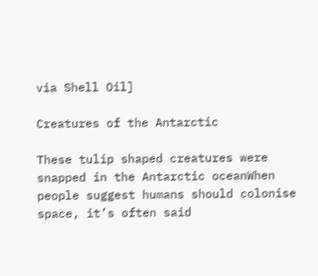via Shell Oil]

Creatures of the Antarctic

These tulip shaped creatures were snapped in the Antarctic oceanWhen people suggest humans should colonise space, it’s often said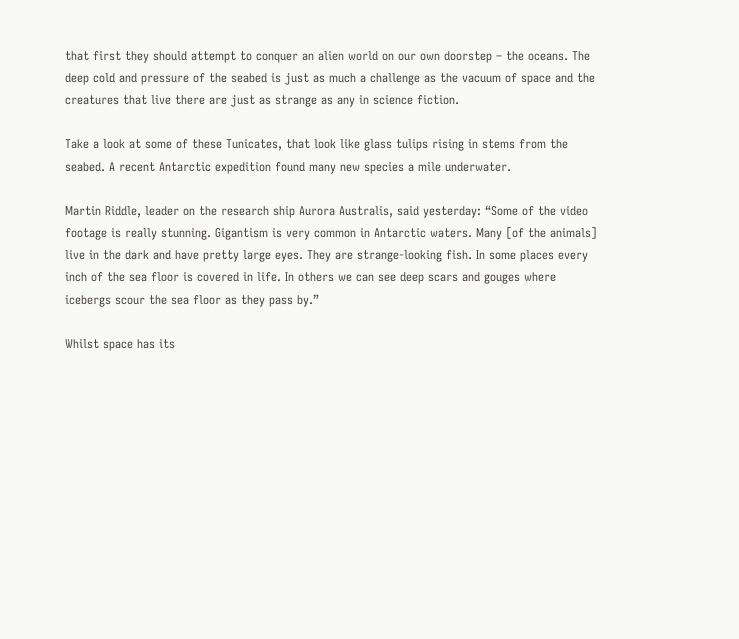that first they should attempt to conquer an alien world on our own doorstep – the oceans. The deep cold and pressure of the seabed is just as much a challenge as the vacuum of space and the creatures that live there are just as strange as any in science fiction.

Take a look at some of these Tunicates, that look like glass tulips rising in stems from the seabed. A recent Antarctic expedition found many new species a mile underwater.

Martin Riddle, leader on the research ship Aurora Australis, said yesterday: “Some of the video footage is really stunning. Gigantism is very common in Antarctic waters. Many [of the animals] live in the dark and have pretty large eyes. They are strange-looking fish. In some places every inch of the sea floor is covered in life. In others we can see deep scars and gouges where icebergs scour the sea floor as they pass by.”

Whilst space has its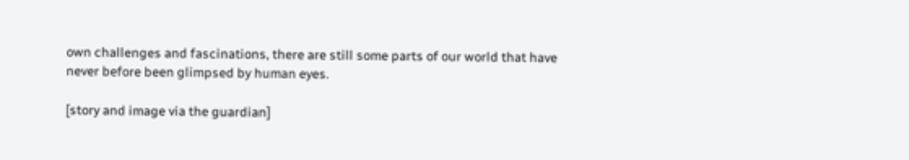own challenges and fascinations, there are still some parts of our world that have never before been glimpsed by human eyes.

[story and image via the guardian]